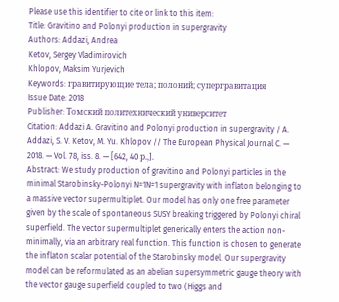Please use this identifier to cite or link to this item:
Title: Gravitino and Polonyi production in supergravity
Authors: Addazi, Andrea
Ketov, Sergey Vladimirovich
Khlopov, Maksim Yurjevich
Keywords: гравитирующие тела; полоний; супергравитация
Issue Date: 2018
Publisher: Томский политехнический университет
Citation: Addazi A. Gravitino and Polonyi production in supergravity / A. Addazi, S. V. Ketov, M. Yu. Khlopov // The European Physical Journal C. — 2018. — Vol. 78, iss. 8. — [642, 40 р.,].
Abstract: We study production of gravitino and Polonyi particles in the minimal Starobinsky-Polonyi N=1N=1 supergravity with inflaton belonging to a massive vector supermultiplet. Our model has only one free parameter given by the scale of spontaneous SUSY breaking triggered by Polonyi chiral superfield. The vector supermultiplet generically enters the action non-minimally, via an arbitrary real function. This function is chosen to generate the inflaton scalar potential of the Starobinsky model. Our supergravity model can be reformulated as an abelian supersymmetric gauge theory with the vector gauge superfield coupled to two (Higgs and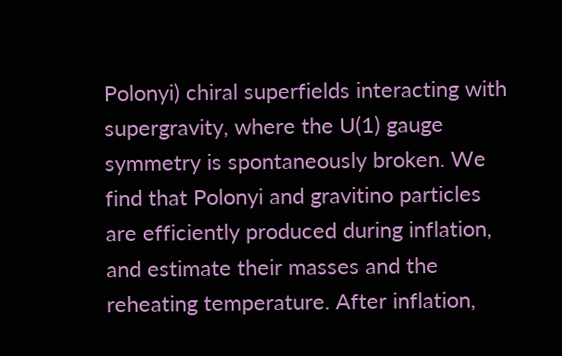Polonyi) chiral superfields interacting with supergravity, where the U(1) gauge symmetry is spontaneously broken. We find that Polonyi and gravitino particles are efficiently produced during inflation, and estimate their masses and the reheating temperature. After inflation,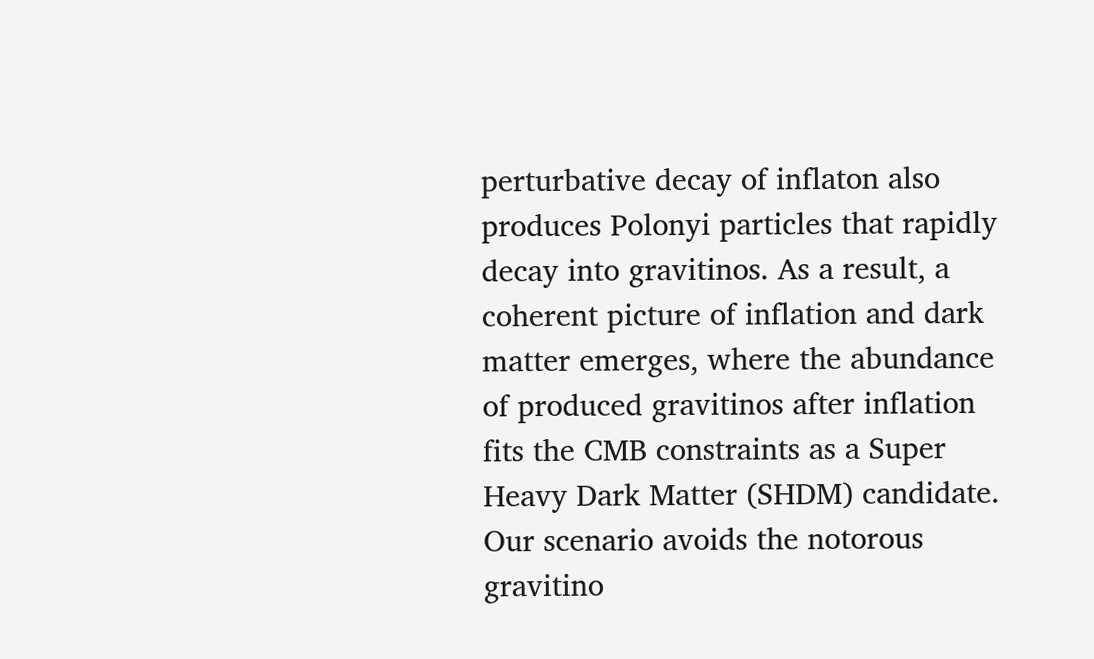perturbative decay of inflaton also produces Polonyi particles that rapidly decay into gravitinos. As a result, a coherent picture of inflation and dark matter emerges, where the abundance of produced gravitinos after inflation fits the CMB constraints as a Super Heavy Dark Matter (SHDM) candidate. Our scenario avoids the notorous gravitino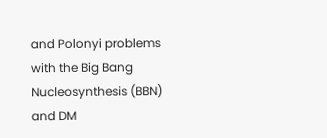and Polonyi problems with the Big Bang Nucleosynthesis (BBN) and DM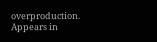overproduction.
Appears in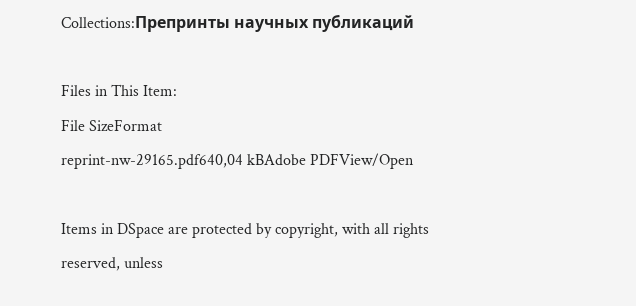Collections:Препринты научных публикаций

Files in This Item:
File SizeFormat
reprint-nw-29165.pdf640,04 kBAdobe PDFView/Open

Items in DSpace are protected by copyright, with all rights reserved, unless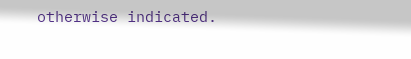otherwise indicated.